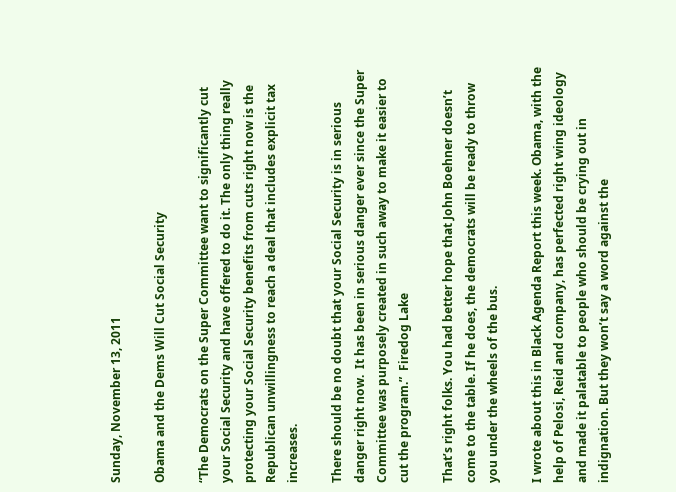Sunday, November 13, 2011

Obama and the Dems Will Cut Social Security

“The Democrats on the Super Committee want to significantly cut your Social Security and have offered to do it. The only thing really protecting your Social Security benefits from cuts right now is the Republican unwillingness to reach a deal that includes explicit tax increases.

There should be no doubt that your Social Security is in serious danger right now.  It has been in serious danger ever since the Super Committee was purposely created in such away to make it easier to cut the program.”  Firedog Lake

That’s right folks. You had better hope that John Boehner doesn’t come to the table. If he does, the democrats will be ready to throw you under the wheels of the bus.

I wrote about this in Black Agenda Report this week. Obama, with the help of Pelosi, Reid and company, has perfected right wing ideology and made it palatable to people who should be crying out in indignation. But they won’t say a word against the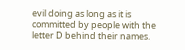evil doing as long as it is committed by people with the letter D behind their names.